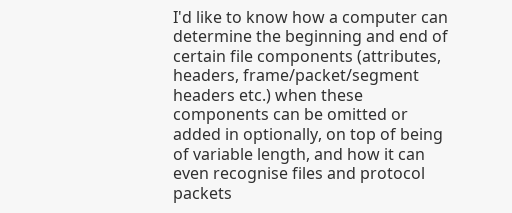I'd like to know how a computer can determine the beginning and end of certain file components (attributes, headers, frame/packet/segment headers etc.) when these components can be omitted or added in optionally, on top of being of variable length, and how it can even recognise files and protocol packets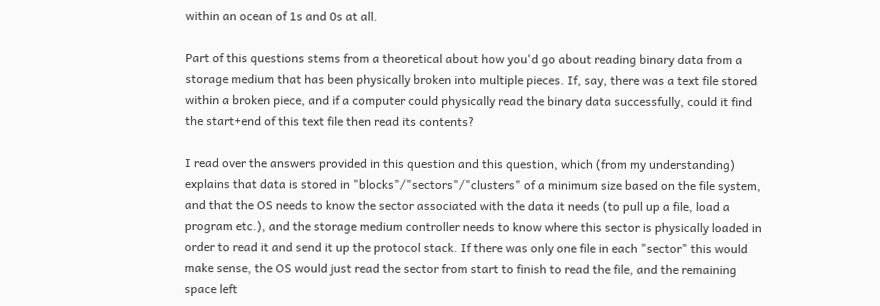within an ocean of 1s and 0s at all.

Part of this questions stems from a theoretical about how you'd go about reading binary data from a storage medium that has been physically broken into multiple pieces. If, say, there was a text file stored within a broken piece, and if a computer could physically read the binary data successfully, could it find the start+end of this text file then read its contents?

I read over the answers provided in this question and this question, which (from my understanding) explains that data is stored in "blocks"/"sectors"/"clusters" of a minimum size based on the file system, and that the OS needs to know the sector associated with the data it needs (to pull up a file, load a program etc.), and the storage medium controller needs to know where this sector is physically loaded in order to read it and send it up the protocol stack. If there was only one file in each "sector" this would make sense, the OS would just read the sector from start to finish to read the file, and the remaining space left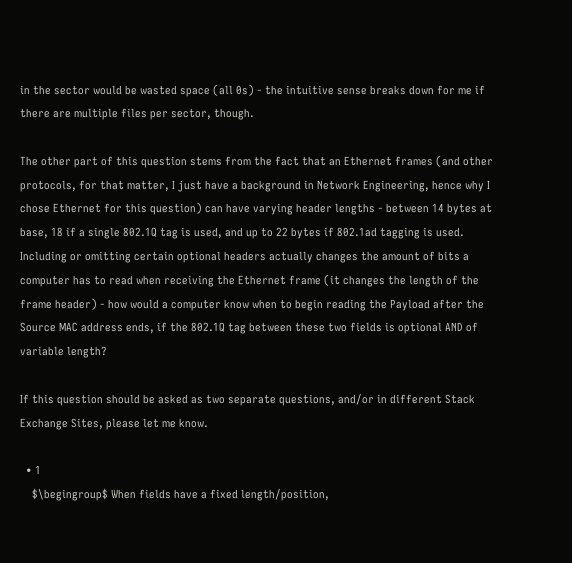in the sector would be wasted space (all 0s) - the intuitive sense breaks down for me if there are multiple files per sector, though.

The other part of this question stems from the fact that an Ethernet frames (and other protocols, for that matter, I just have a background in Network Engineering, hence why I chose Ethernet for this question) can have varying header lengths - between 14 bytes at base, 18 if a single 802.1Q tag is used, and up to 22 bytes if 802.1ad tagging is used. Including or omitting certain optional headers actually changes the amount of bits a computer has to read when receiving the Ethernet frame (it changes the length of the frame header) - how would a computer know when to begin reading the Payload after the Source MAC address ends, if the 802.1Q tag between these two fields is optional AND of variable length?

If this question should be asked as two separate questions, and/or in different Stack Exchange Sites, please let me know.

  • 1
    $\begingroup$ When fields have a fixed length/position,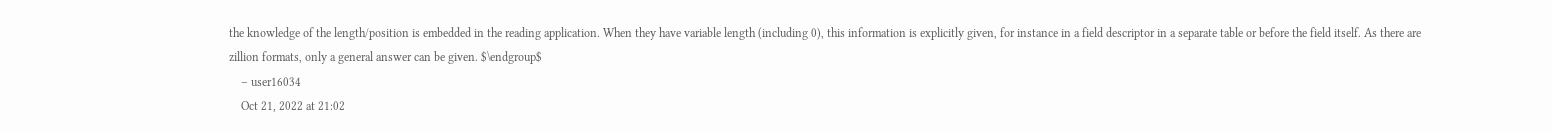the knowledge of the length/position is embedded in the reading application. When they have variable length (including 0), this information is explicitly given, for instance in a field descriptor in a separate table or before the field itself. As there are zillion formats, only a general answer can be given. $\endgroup$
    – user16034
    Oct 21, 2022 at 21:02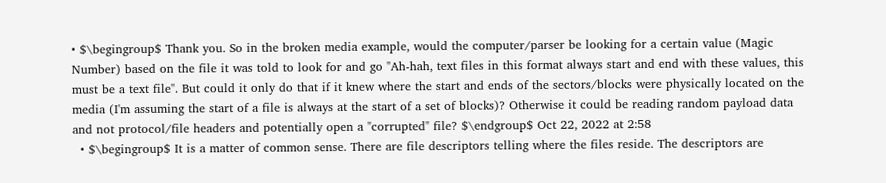• $\begingroup$ Thank you. So in the broken media example, would the computer/parser be looking for a certain value (Magic Number) based on the file it was told to look for and go "Ah-hah, text files in this format always start and end with these values, this must be a text file". But could it only do that if it knew where the start and ends of the sectors/blocks were physically located on the media (I'm assuming the start of a file is always at the start of a set of blocks)? Otherwise it could be reading random payload data and not protocol/file headers and potentially open a "corrupted" file? $\endgroup$ Oct 22, 2022 at 2:58
  • $\begingroup$ It is a matter of common sense. There are file descriptors telling where the files reside. The descriptors are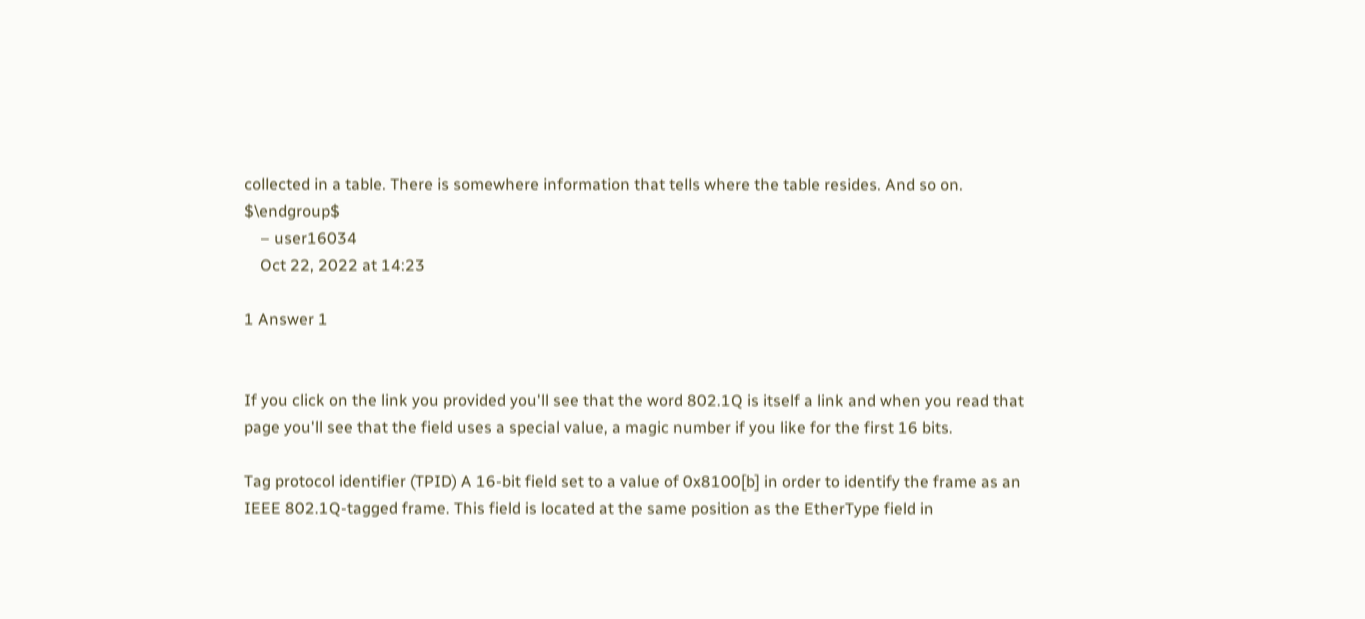collected in a table. There is somewhere information that tells where the table resides. And so on. $\endgroup$
    – user16034
    Oct 22, 2022 at 14:23

1 Answer 1


If you click on the link you provided you'll see that the word 802.1Q is itself a link and when you read that page you'll see that the field uses a special value, a magic number if you like for the first 16 bits.

Tag protocol identifier (TPID) A 16-bit field set to a value of 0x8100[b] in order to identify the frame as an IEEE 802.1Q-tagged frame. This field is located at the same position as the EtherType field in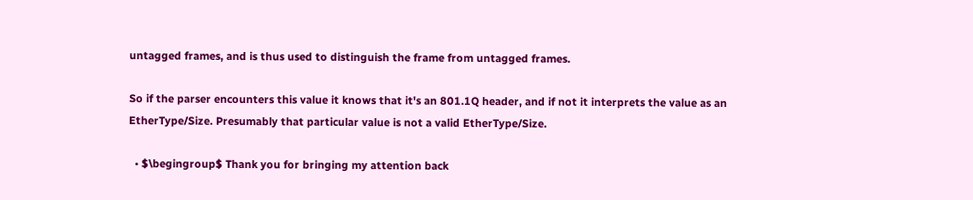untagged frames, and is thus used to distinguish the frame from untagged frames.

So if the parser encounters this value it knows that it's an 801.1Q header, and if not it interprets the value as an EtherType/Size. Presumably that particular value is not a valid EtherType/Size.

  • $\begingroup$ Thank you for bringing my attention back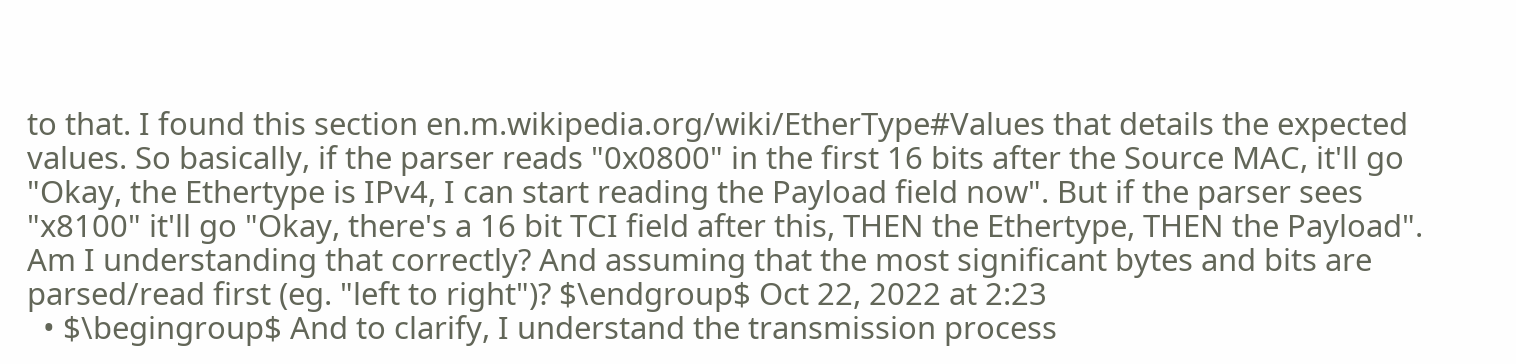to that. I found this section en.m.wikipedia.org/wiki/EtherType#Values that details the expected values. So basically, if the parser reads "0x0800" in the first 16 bits after the Source MAC, it'll go "Okay, the Ethertype is IPv4, I can start reading the Payload field now". But if the parser sees "x8100" it'll go "Okay, there's a 16 bit TCI field after this, THEN the Ethertype, THEN the Payload". Am I understanding that correctly? And assuming that the most significant bytes and bits are parsed/read first (eg. "left to right")? $\endgroup$ Oct 22, 2022 at 2:23
  • $\begingroup$ And to clarify, I understand the transmission process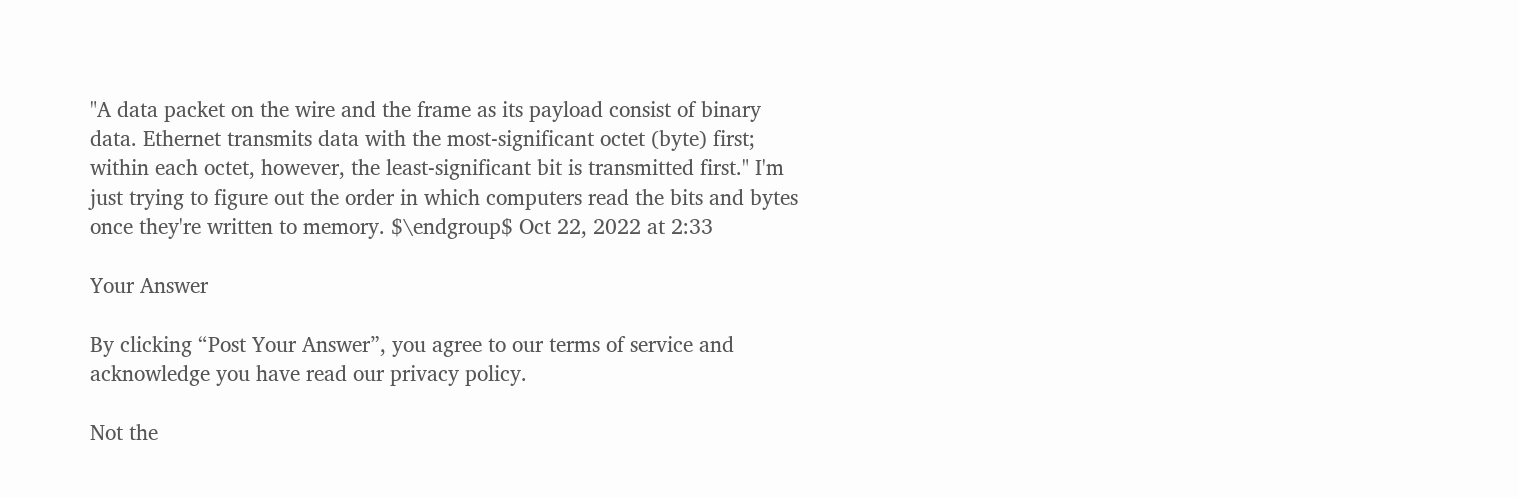"A data packet on the wire and the frame as its payload consist of binary data. Ethernet transmits data with the most-significant octet (byte) first; within each octet, however, the least-significant bit is transmitted first." I'm just trying to figure out the order in which computers read the bits and bytes once they're written to memory. $\endgroup$ Oct 22, 2022 at 2:33

Your Answer

By clicking “Post Your Answer”, you agree to our terms of service and acknowledge you have read our privacy policy.

Not the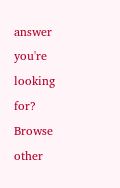answer you're looking for? Browse other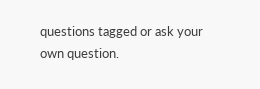questions tagged or ask your own question.